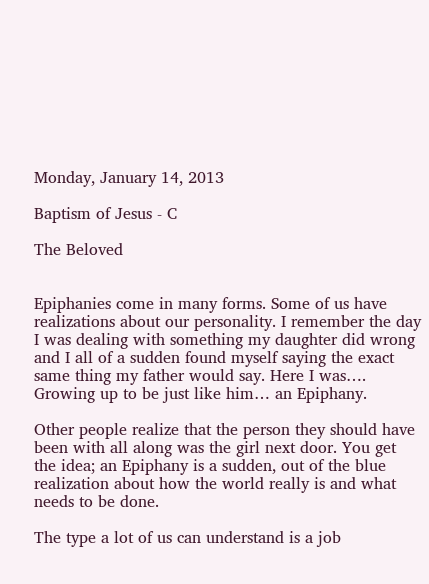Monday, January 14, 2013

Baptism of Jesus - C

The Beloved


Epiphanies come in many forms. Some of us have realizations about our personality. I remember the day I was dealing with something my daughter did wrong and I all of a sudden found myself saying the exact same thing my father would say. Here I was…. Growing up to be just like him… an Epiphany.

Other people realize that the person they should have been with all along was the girl next door. You get the idea; an Epiphany is a sudden, out of the blue realization about how the world really is and what needs to be done.

The type a lot of us can understand is a job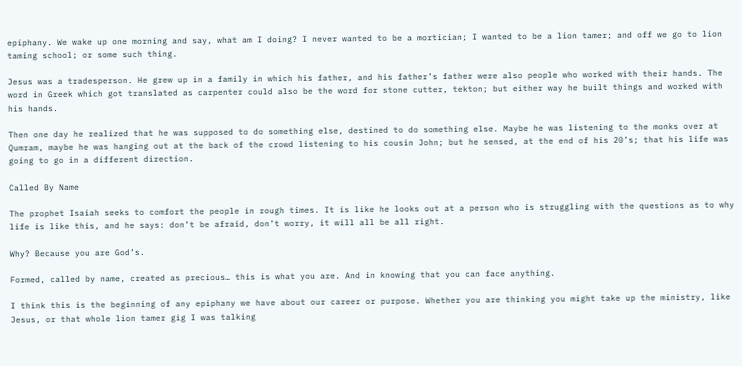epiphany. We wake up one morning and say, what am I doing? I never wanted to be a mortician; I wanted to be a lion tamer; and off we go to lion taming school; or some such thing.

Jesus was a tradesperson. He grew up in a family in which his father, and his father’s father were also people who worked with their hands. The word in Greek which got translated as carpenter could also be the word for stone cutter, tekton; but either way he built things and worked with his hands.

Then one day he realized that he was supposed to do something else, destined to do something else. Maybe he was listening to the monks over at Qumram, maybe he was hanging out at the back of the crowd listening to his cousin John; but he sensed, at the end of his 20’s; that his life was going to go in a different direction.

Called By Name

The prophet Isaiah seeks to comfort the people in rough times. It is like he looks out at a person who is struggling with the questions as to why life is like this, and he says: don’t be afraid, don’t worry, it will all be all right.

Why? Because you are God’s.

Formed, called by name, created as precious… this is what you are. And in knowing that you can face anything.

I think this is the beginning of any epiphany we have about our career or purpose. Whether you are thinking you might take up the ministry, like Jesus, or that whole lion tamer gig I was talking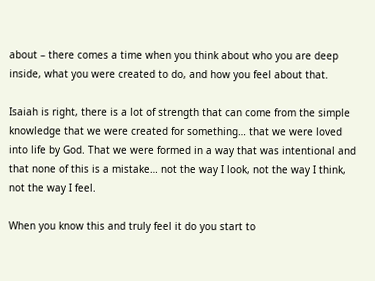about – there comes a time when you think about who you are deep inside, what you were created to do, and how you feel about that.

Isaiah is right, there is a lot of strength that can come from the simple knowledge that we were created for something… that we were loved into life by God. That we were formed in a way that was intentional and that none of this is a mistake… not the way I look, not the way I think, not the way I feel.

When you know this and truly feel it do you start to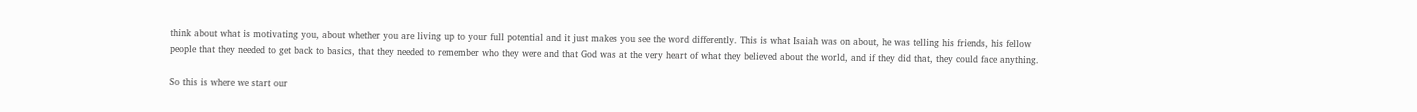think about what is motivating you, about whether you are living up to your full potential and it just makes you see the word differently. This is what Isaiah was on about, he was telling his friends, his fellow people that they needed to get back to basics, that they needed to remember who they were and that God was at the very heart of what they believed about the world, and if they did that, they could face anything.

So this is where we start our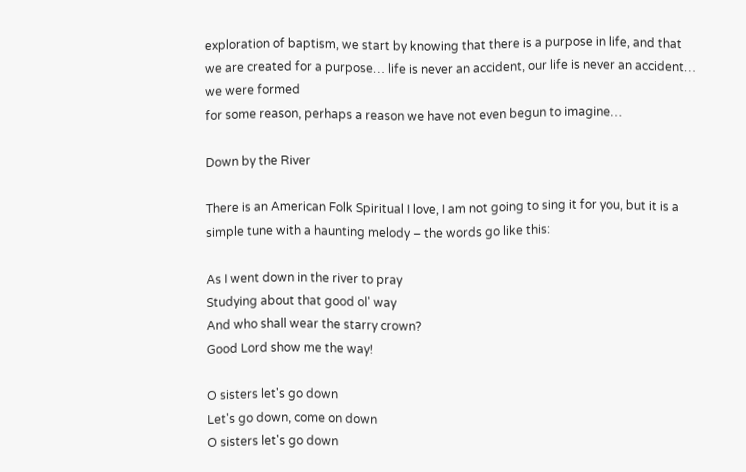exploration of baptism, we start by knowing that there is a purpose in life, and that we are created for a purpose… life is never an accident, our life is never an accident… we were formed
for some reason, perhaps a reason we have not even begun to imagine…

Down by the River

There is an American Folk Spiritual I love, I am not going to sing it for you, but it is a simple tune with a haunting melody – the words go like this:

As I went down in the river to pray
Studying about that good ol' way
And who shall wear the starry crown?
Good Lord show me the way!

O sisters let's go down
Let's go down, come on down
O sisters let's go down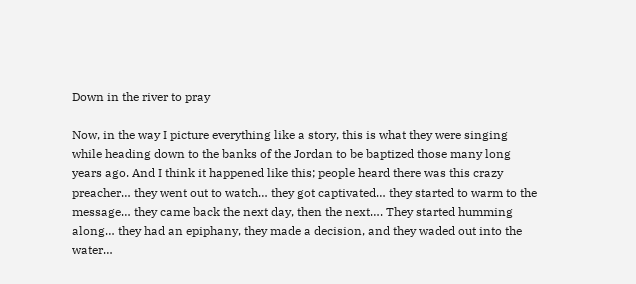Down in the river to pray

Now, in the way I picture everything like a story, this is what they were singing while heading down to the banks of the Jordan to be baptized those many long years ago. And I think it happened like this; people heard there was this crazy preacher… they went out to watch… they got captivated… they started to warm to the message… they came back the next day, then the next…. They started humming along… they had an epiphany, they made a decision, and they waded out into the water…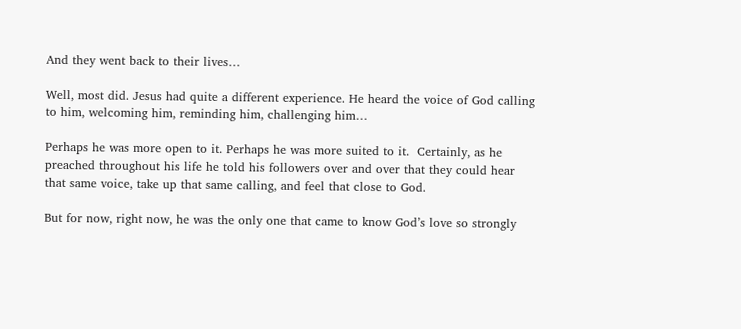And they went back to their lives…

Well, most did. Jesus had quite a different experience. He heard the voice of God calling to him, welcoming him, reminding him, challenging him…

Perhaps he was more open to it. Perhaps he was more suited to it.  Certainly, as he preached throughout his life he told his followers over and over that they could hear that same voice, take up that same calling, and feel that close to God.

But for now, right now, he was the only one that came to know God’s love so strongly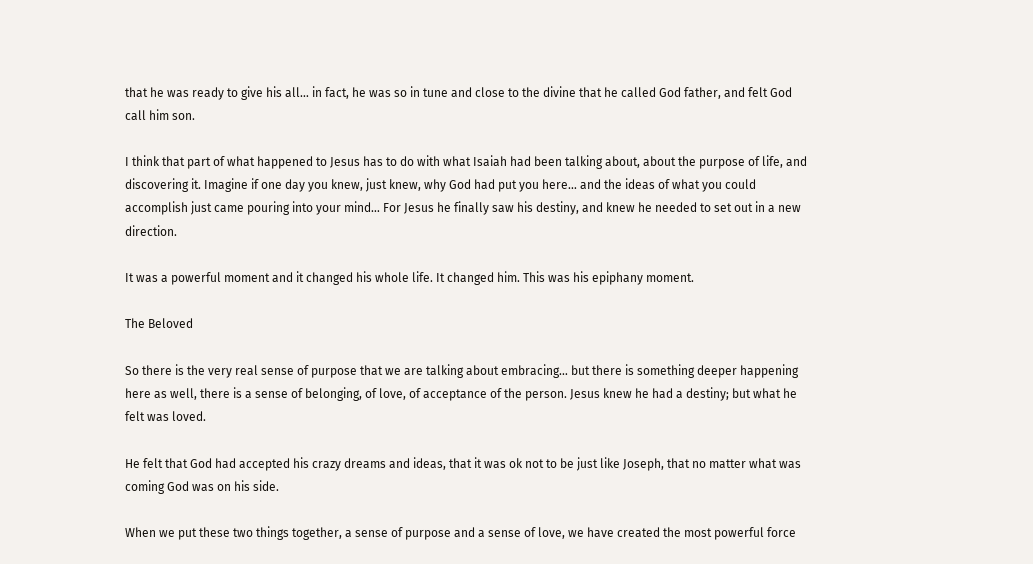that he was ready to give his all… in fact, he was so in tune and close to the divine that he called God father, and felt God call him son.

I think that part of what happened to Jesus has to do with what Isaiah had been talking about, about the purpose of life, and discovering it. Imagine if one day you knew, just knew, why God had put you here… and the ideas of what you could accomplish just came pouring into your mind… For Jesus he finally saw his destiny, and knew he needed to set out in a new direction.

It was a powerful moment and it changed his whole life. It changed him. This was his epiphany moment.

The Beloved

So there is the very real sense of purpose that we are talking about embracing… but there is something deeper happening here as well, there is a sense of belonging, of love, of acceptance of the person. Jesus knew he had a destiny; but what he felt was loved.

He felt that God had accepted his crazy dreams and ideas, that it was ok not to be just like Joseph, that no matter what was coming God was on his side.

When we put these two things together, a sense of purpose and a sense of love, we have created the most powerful force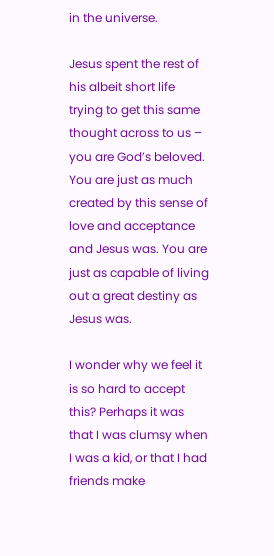in the universe.

Jesus spent the rest of his albeit short life trying to get this same thought across to us – you are God’s beloved. You are just as much created by this sense of love and acceptance and Jesus was. You are just as capable of living out a great destiny as Jesus was.

I wonder why we feel it is so hard to accept this? Perhaps it was that I was clumsy when I was a kid, or that I had friends make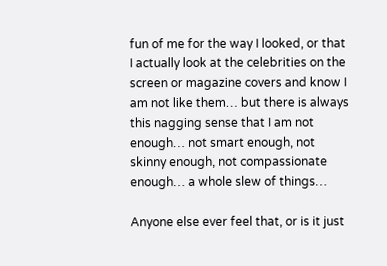fun of me for the way I looked, or that I actually look at the celebrities on the screen or magazine covers and know I am not like them… but there is always this nagging sense that I am not enough… not smart enough, not skinny enough, not compassionate enough… a whole slew of things…

Anyone else ever feel that, or is it just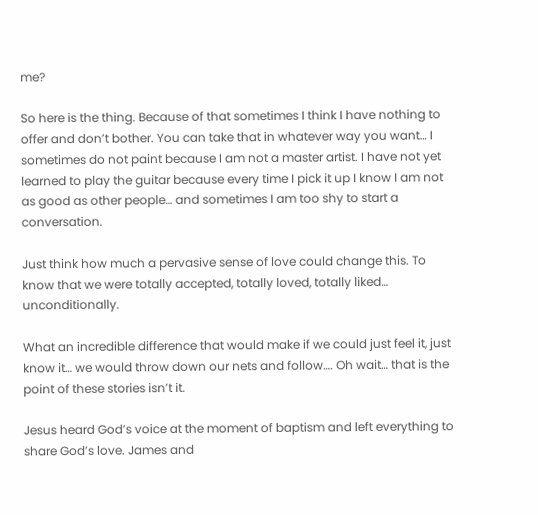me?

So here is the thing. Because of that sometimes I think I have nothing to offer and don’t bother. You can take that in whatever way you want… I sometimes do not paint because I am not a master artist. I have not yet learned to play the guitar because every time I pick it up I know I am not as good as other people… and sometimes I am too shy to start a conversation.

Just think how much a pervasive sense of love could change this. To know that we were totally accepted, totally loved, totally liked… unconditionally.

What an incredible difference that would make if we could just feel it, just know it… we would throw down our nets and follow…. Oh wait… that is the point of these stories isn’t it.

Jesus heard God’s voice at the moment of baptism and left everything to share God’s love. James and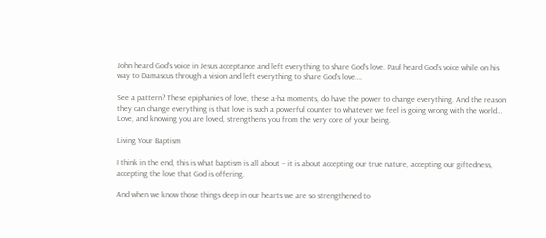John heard God’s voice in Jesus acceptance and left everything to share God’s love. Paul heard God’s voice while on his way to Damascus through a vision and left everything to share God’s love….

See a pattern? These epiphanies of love, these a-ha moments, do have the power to change everything. And the reason they can change everything is that love is such a powerful counter to whatever we feel is going wrong with the world… Love, and knowing you are loved, strengthens you from the very core of your being.

Living Your Baptism

I think in the end, this is what baptism is all about – it is about accepting our true nature, accepting our giftedness, accepting the love that God is offering.

And when we know those things deep in our hearts we are so strengthened to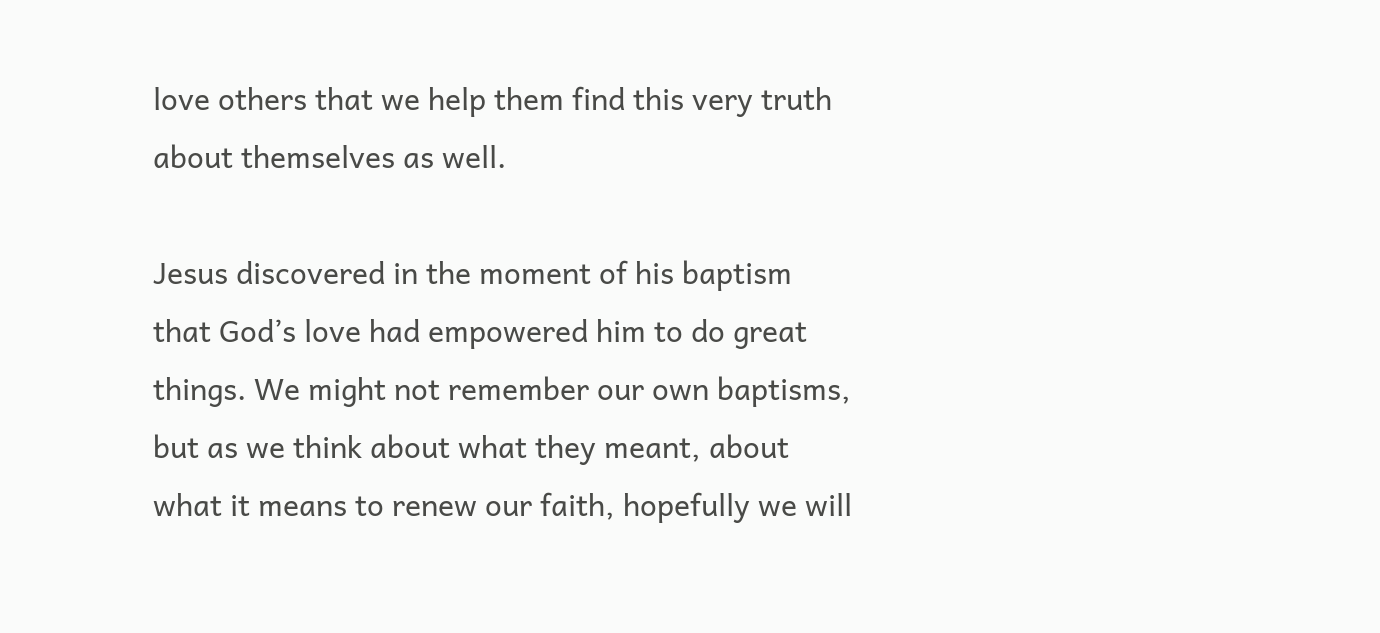love others that we help them find this very truth about themselves as well.

Jesus discovered in the moment of his baptism that God’s love had empowered him to do great things. We might not remember our own baptisms, but as we think about what they meant, about what it means to renew our faith, hopefully we will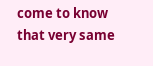come to know that very same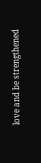love and be strengthened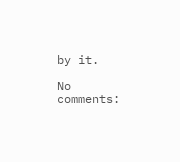by it.

No comments: